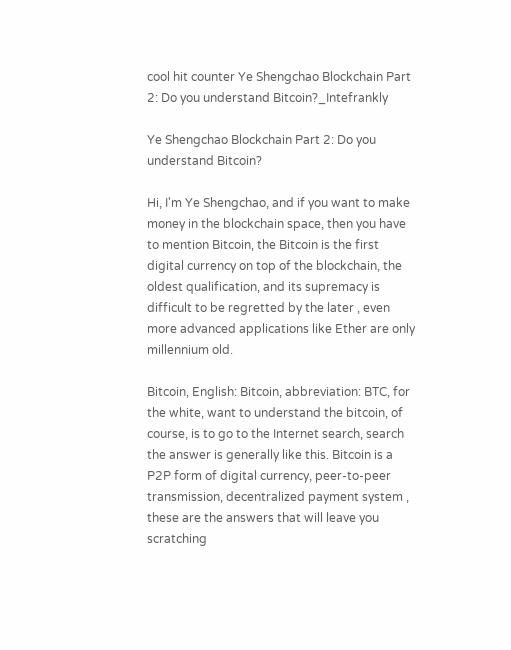cool hit counter Ye Shengchao Blockchain Part 2: Do you understand Bitcoin?_Intefrankly

Ye Shengchao Blockchain Part 2: Do you understand Bitcoin?

Hi, I'm Ye Shengchao, and if you want to make money in the blockchain space, then you have to mention Bitcoin, the Bitcoin is the first digital currency on top of the blockchain, the oldest qualification, and its supremacy is difficult to be regretted by the later , even more advanced applications like Ether are only millennium old.

Bitcoin, English: Bitcoin, abbreviation: BTC, for the white, want to understand the bitcoin, of course, is to go to the Internet search, search the answer is generally like this. Bitcoin is a P2P form of digital currency, peer-to-peer transmission, decentralized payment system , these are the answers that will leave you scratching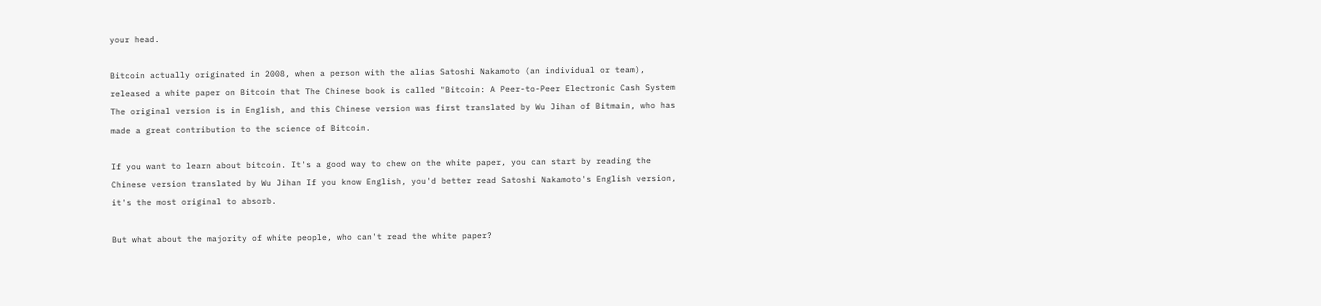your head.

Bitcoin actually originated in 2008, when a person with the alias Satoshi Nakamoto (an individual or team), released a white paper on Bitcoin that The Chinese book is called "Bitcoin: A Peer-to-Peer Electronic Cash System The original version is in English, and this Chinese version was first translated by Wu Jihan of Bitmain, who has made a great contribution to the science of Bitcoin.

If you want to learn about bitcoin. It's a good way to chew on the white paper, you can start by reading the Chinese version translated by Wu Jihan If you know English, you'd better read Satoshi Nakamoto's English version, it's the most original to absorb.

But what about the majority of white people, who can't read the white paper?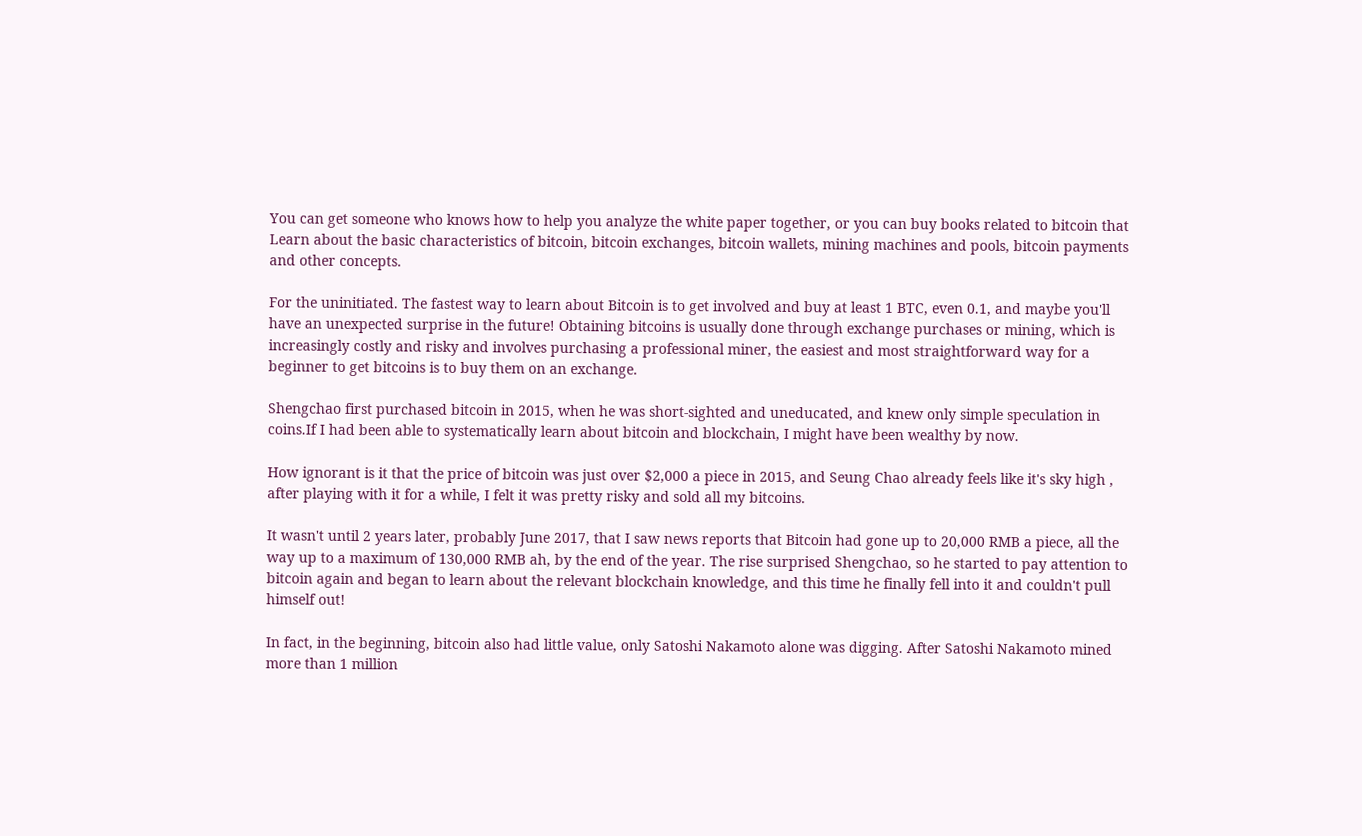You can get someone who knows how to help you analyze the white paper together, or you can buy books related to bitcoin that Learn about the basic characteristics of bitcoin, bitcoin exchanges, bitcoin wallets, mining machines and pools, bitcoin payments and other concepts.

For the uninitiated. The fastest way to learn about Bitcoin is to get involved and buy at least 1 BTC, even 0.1, and maybe you'll have an unexpected surprise in the future! Obtaining bitcoins is usually done through exchange purchases or mining, which is increasingly costly and risky and involves purchasing a professional miner, the easiest and most straightforward way for a beginner to get bitcoins is to buy them on an exchange.

Shengchao first purchased bitcoin in 2015, when he was short-sighted and uneducated, and knew only simple speculation in coins.If I had been able to systematically learn about bitcoin and blockchain, I might have been wealthy by now.

How ignorant is it that the price of bitcoin was just over $2,000 a piece in 2015, and Seung Chao already feels like it's sky high , after playing with it for a while, I felt it was pretty risky and sold all my bitcoins.

It wasn't until 2 years later, probably June 2017, that I saw news reports that Bitcoin had gone up to 20,000 RMB a piece, all the way up to a maximum of 130,000 RMB ah, by the end of the year. The rise surprised Shengchao, so he started to pay attention to bitcoin again and began to learn about the relevant blockchain knowledge, and this time he finally fell into it and couldn't pull himself out!

In fact, in the beginning, bitcoin also had little value, only Satoshi Nakamoto alone was digging. After Satoshi Nakamoto mined more than 1 million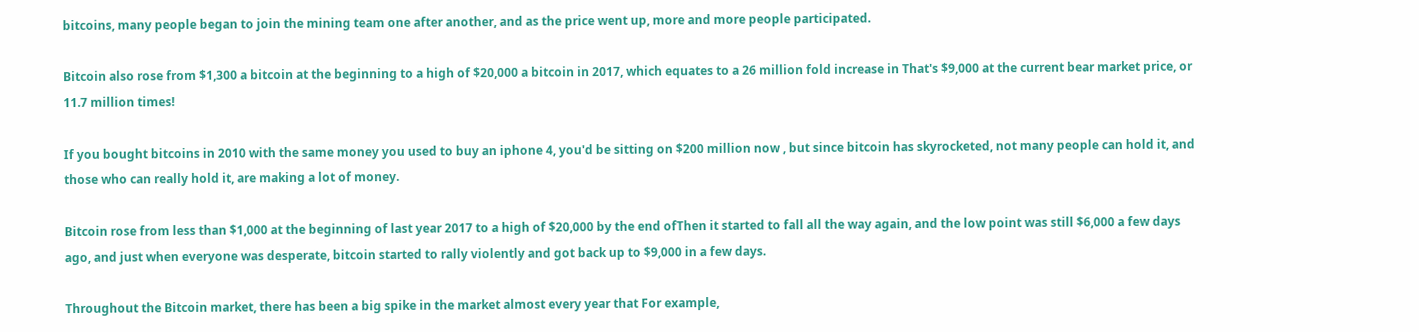bitcoins, many people began to join the mining team one after another, and as the price went up, more and more people participated.

Bitcoin also rose from $1,300 a bitcoin at the beginning to a high of $20,000 a bitcoin in 2017, which equates to a 26 million fold increase in That's $9,000 at the current bear market price, or 11.7 million times!

If you bought bitcoins in 2010 with the same money you used to buy an iphone 4, you'd be sitting on $200 million now , but since bitcoin has skyrocketed, not many people can hold it, and those who can really hold it, are making a lot of money.

Bitcoin rose from less than $1,000 at the beginning of last year 2017 to a high of $20,000 by the end ofThen it started to fall all the way again, and the low point was still $6,000 a few days ago, and just when everyone was desperate, bitcoin started to rally violently and got back up to $9,000 in a few days.

Throughout the Bitcoin market, there has been a big spike in the market almost every year that For example,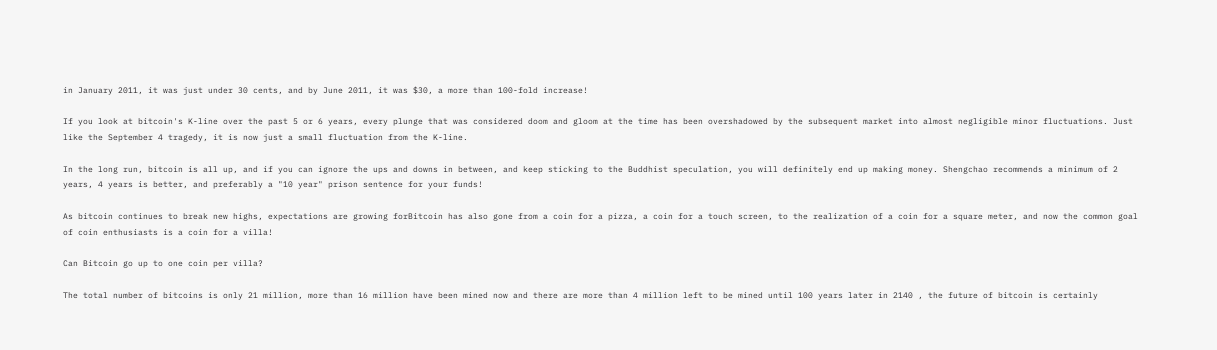in January 2011, it was just under 30 cents, and by June 2011, it was $30, a more than 100-fold increase!

If you look at bitcoin's K-line over the past 5 or 6 years, every plunge that was considered doom and gloom at the time has been overshadowed by the subsequent market into almost negligible minor fluctuations. Just like the September 4 tragedy, it is now just a small fluctuation from the K-line.

In the long run, bitcoin is all up, and if you can ignore the ups and downs in between, and keep sticking to the Buddhist speculation, you will definitely end up making money. Shengchao recommends a minimum of 2 years, 4 years is better, and preferably a "10 year" prison sentence for your funds!

As bitcoin continues to break new highs, expectations are growing forBitcoin has also gone from a coin for a pizza, a coin for a touch screen, to the realization of a coin for a square meter, and now the common goal of coin enthusiasts is a coin for a villa!

Can Bitcoin go up to one coin per villa?

The total number of bitcoins is only 21 million, more than 16 million have been mined now and there are more than 4 million left to be mined until 100 years later in 2140 , the future of bitcoin is certainly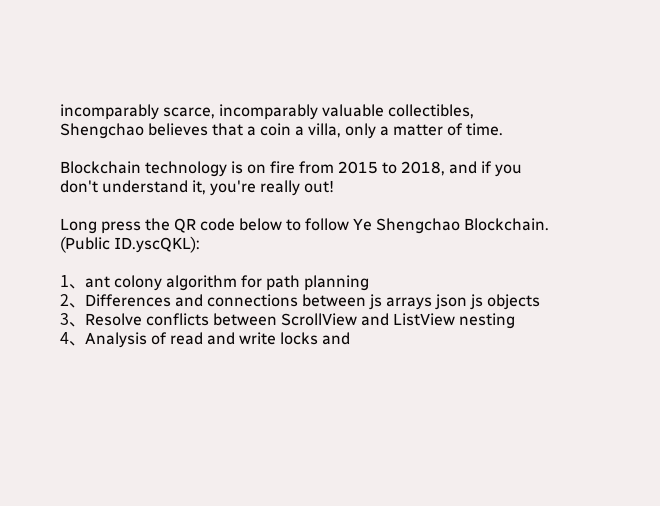incomparably scarce, incomparably valuable collectibles, Shengchao believes that a coin a villa, only a matter of time.

Blockchain technology is on fire from 2015 to 2018, and if you don't understand it, you're really out!

Long press the QR code below to follow Ye Shengchao Blockchain. (Public ID.yscQKL):

1、ant colony algorithm for path planning
2、Differences and connections between js arrays json js objects
3、Resolve conflicts between ScrollView and ListView nesting
4、Analysis of read and write locks and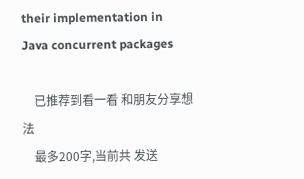their implementation in Java concurrent packages

    已推荐到看一看 和朋友分享想法
    最多200字,当前共 发送